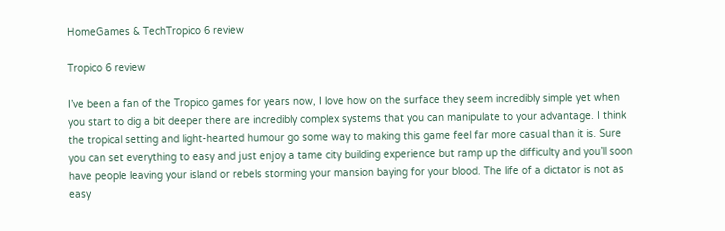HomeGames & TechTropico 6 review

Tropico 6 review

I’ve been a fan of the Tropico games for years now, I love how on the surface they seem incredibly simple yet when you start to dig a bit deeper there are incredibly complex systems that you can manipulate to your advantage. I think the tropical setting and light-hearted humour go some way to making this game feel far more casual than it is. Sure you can set everything to easy and just enjoy a tame city building experience but ramp up the difficulty and you’ll soon have people leaving your island or rebels storming your mansion baying for your blood. The life of a dictator is not as easy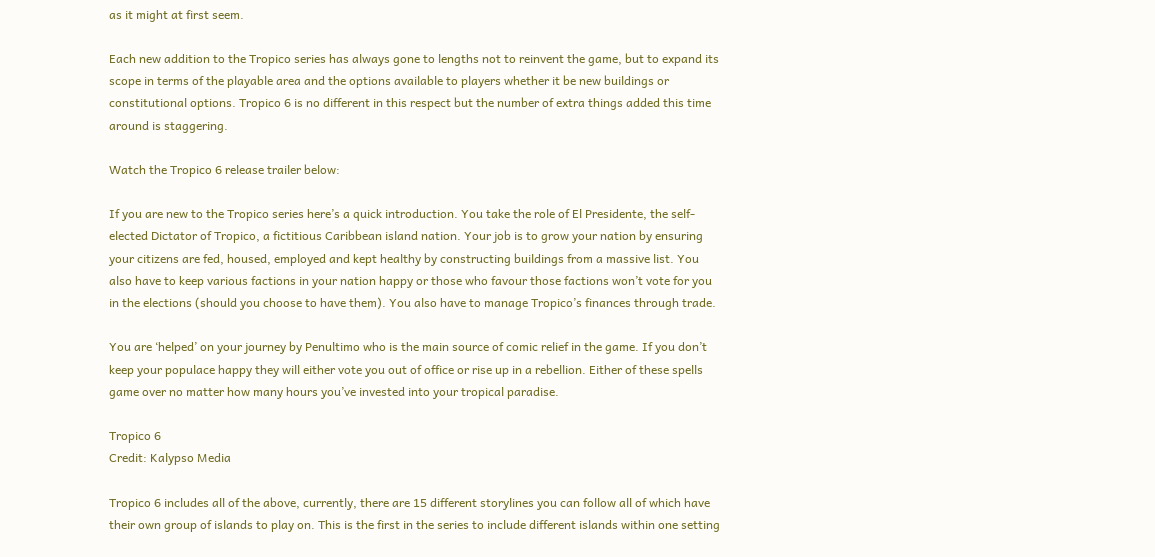as it might at first seem.

Each new addition to the Tropico series has always gone to lengths not to reinvent the game, but to expand its scope in terms of the playable area and the options available to players whether it be new buildings or constitutional options. Tropico 6 is no different in this respect but the number of extra things added this time around is staggering.

Watch the Tropico 6 release trailer below:

If you are new to the Tropico series here’s a quick introduction. You take the role of El Presidente, the self-elected Dictator of Tropico, a fictitious Caribbean island nation. Your job is to grow your nation by ensuring your citizens are fed, housed, employed and kept healthy by constructing buildings from a massive list. You also have to keep various factions in your nation happy or those who favour those factions won’t vote for you in the elections (should you choose to have them). You also have to manage Tropico’s finances through trade.

You are ‘helped’ on your journey by Penultimo who is the main source of comic relief in the game. If you don’t keep your populace happy they will either vote you out of office or rise up in a rebellion. Either of these spells game over no matter how many hours you’ve invested into your tropical paradise.

Tropico 6
Credit: Kalypso Media

Tropico 6 includes all of the above, currently, there are 15 different storylines you can follow all of which have their own group of islands to play on. This is the first in the series to include different islands within one setting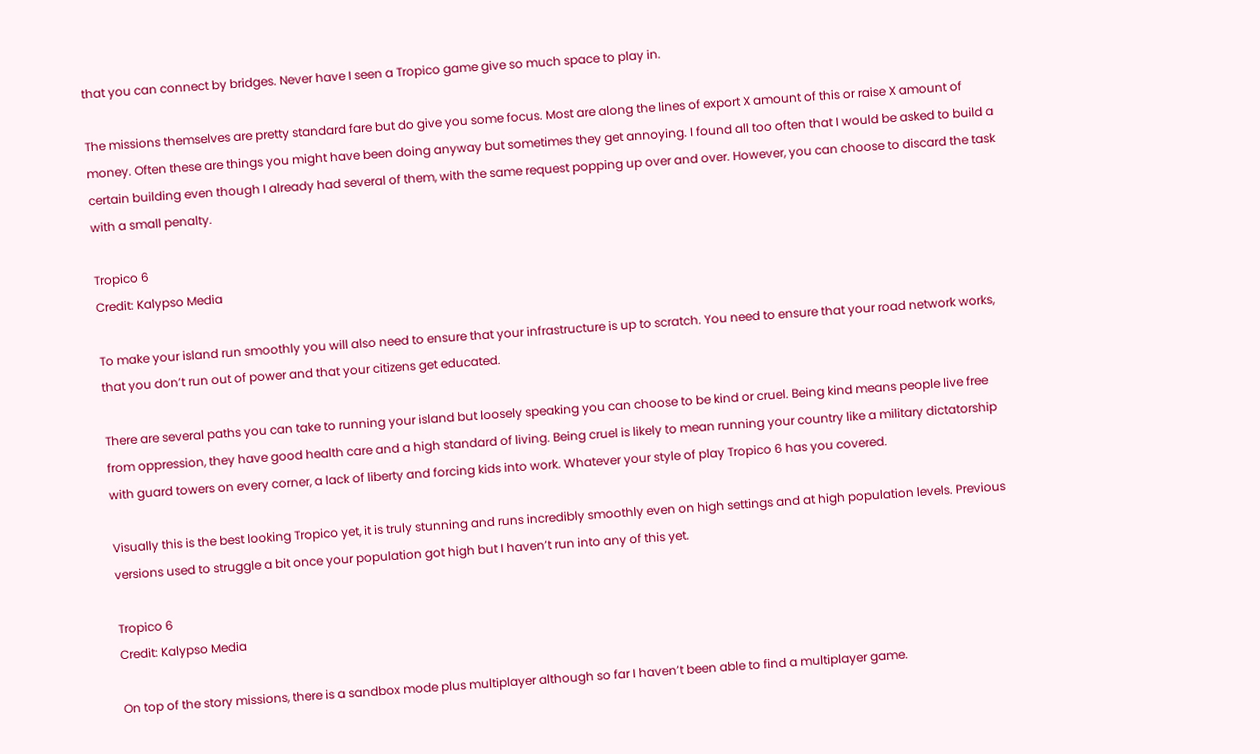that you can connect by bridges. Never have I seen a Tropico game give so much space to play in.

The missions themselves are pretty standard fare but do give you some focus. Most are along the lines of export X amount of this or raise X amount of money. Often these are things you might have been doing anyway but sometimes they get annoying. I found all too often that I would be asked to build a certain building even though I already had several of them, with the same request popping up over and over. However, you can choose to discard the task with a small penalty.

Tropico 6
Credit: Kalypso Media

To make your island run smoothly you will also need to ensure that your infrastructure is up to scratch. You need to ensure that your road network works, that you don’t run out of power and that your citizens get educated.

There are several paths you can take to running your island but loosely speaking you can choose to be kind or cruel. Being kind means people live free from oppression, they have good health care and a high standard of living. Being cruel is likely to mean running your country like a military dictatorship with guard towers on every corner, a lack of liberty and forcing kids into work. Whatever your style of play Tropico 6 has you covered.

Visually this is the best looking Tropico yet, it is truly stunning and runs incredibly smoothly even on high settings and at high population levels. Previous versions used to struggle a bit once your population got high but I haven’t run into any of this yet.

Tropico 6
Credit: Kalypso Media

On top of the story missions, there is a sandbox mode plus multiplayer although so far I haven’t been able to find a multiplayer game.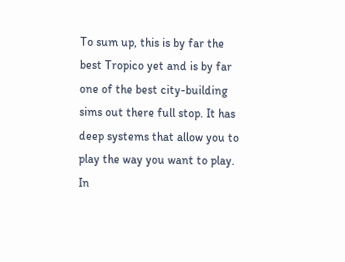To sum up, this is by far the best Tropico yet and is by far one of the best city-building sims out there full stop. It has deep systems that allow you to play the way you want to play. In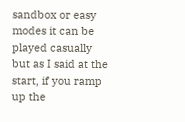sandbox or easy modes it can be played casually but as I said at the start, if you ramp up the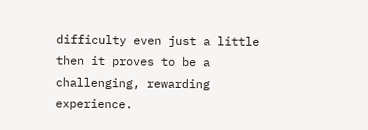difficulty even just a little then it proves to be a challenging, rewarding experience.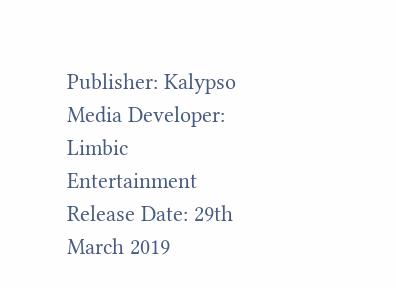Publisher: Kalypso Media Developer: Limbic Entertainment Release Date: 29th March 2019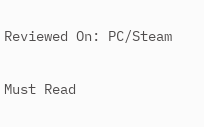Reviewed On: PC/Steam

Must Read